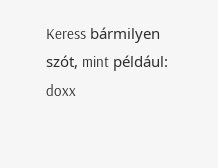Keress bármilyen szót, mint például: doxx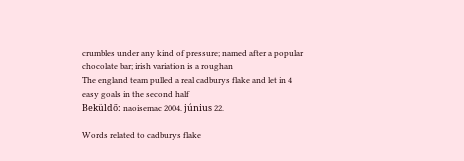crumbles under any kind of pressure; named after a popular chocolate bar; irish variation is a roughan
The england team pulled a real cadburys flake and let in 4 easy goals in the second half
Beküldő: naoisemac 2004. június 22.

Words related to cadburys flake